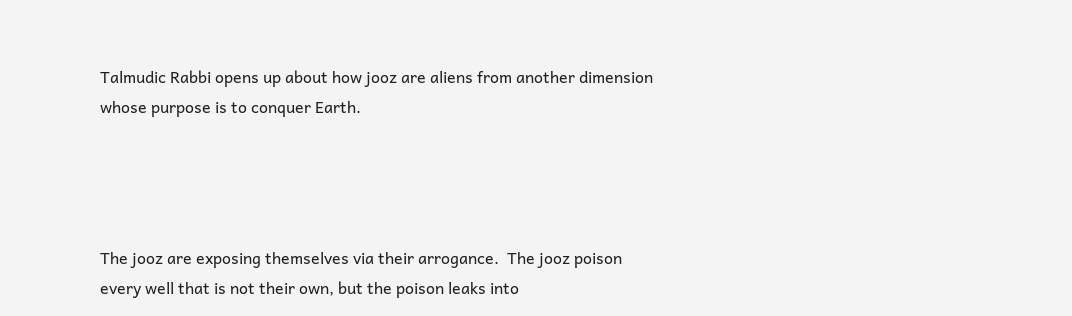Talmudic Rabbi opens up about how jooz are aliens from another dimension whose purpose is to conquer Earth.




The jooz are exposing themselves via their arrogance.  The jooz poison every well that is not their own, but the poison leaks into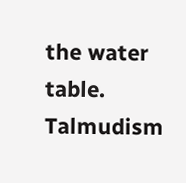the water table.  Talmudism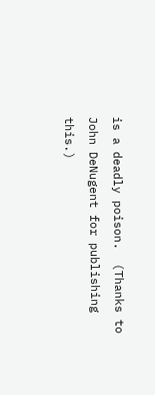is a deadly poison.  (Thanks to John DeNugent for publishing this.)